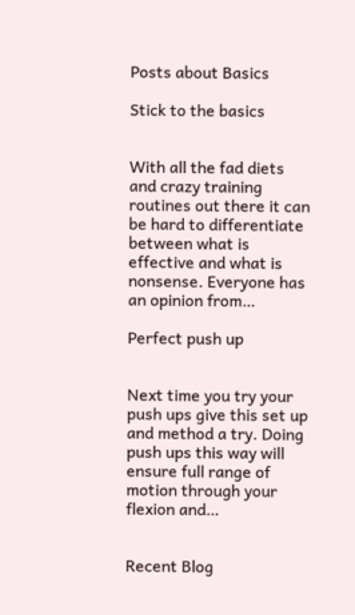Posts about Basics

Stick to the basics


With all the fad diets and crazy training routines out there it can be hard to differentiate between what is effective and what is nonsense. Everyone has an opinion from…

Perfect push up


Next time you try your push ups give this set up and method a try. Doing push ups this way will ensure full range of motion through your flexion and…


Recent Blog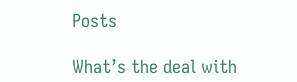Posts

What’s the deal with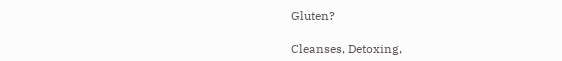Gluten?

Cleanses, Detoxing,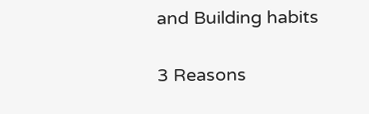and Building habits

3 Reasons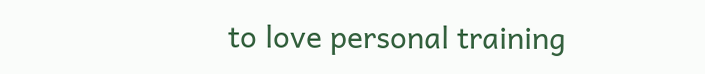to love personal training